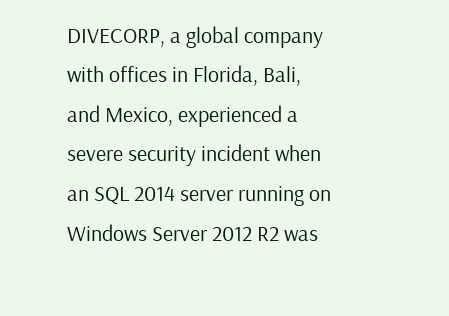DIVECORP, a global company with offices in Florida, Bali, and Mexico, experienced a severe security incident when an SQL 2014 server running on Windows Server 2012 R2 was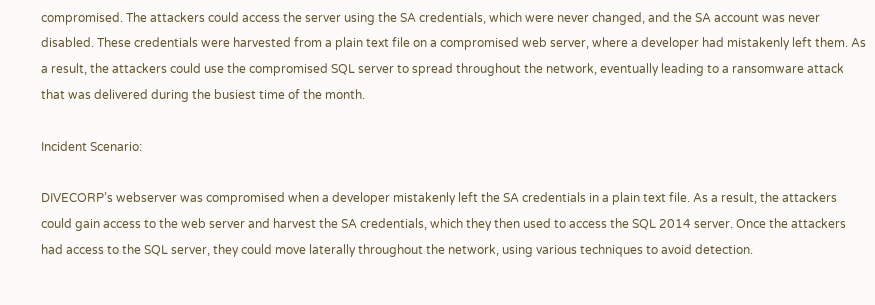compromised. The attackers could access the server using the SA credentials, which were never changed, and the SA account was never disabled. These credentials were harvested from a plain text file on a compromised web server, where a developer had mistakenly left them. As a result, the attackers could use the compromised SQL server to spread throughout the network, eventually leading to a ransomware attack that was delivered during the busiest time of the month.

Incident Scenario:

DIVECORP’s webserver was compromised when a developer mistakenly left the SA credentials in a plain text file. As a result, the attackers could gain access to the web server and harvest the SA credentials, which they then used to access the SQL 2014 server. Once the attackers had access to the SQL server, they could move laterally throughout the network, using various techniques to avoid detection.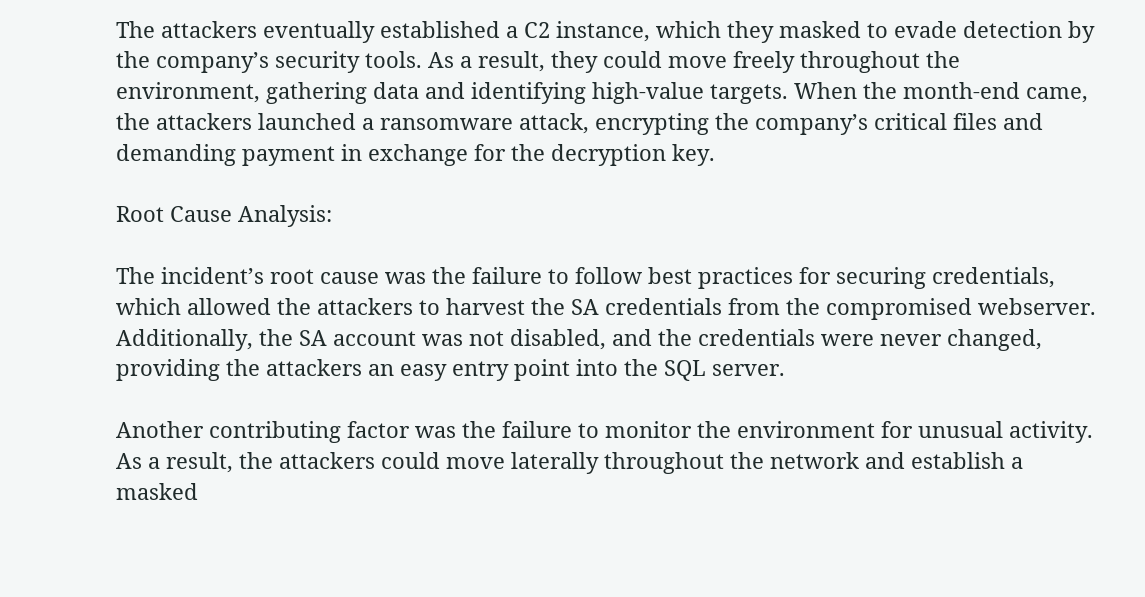The attackers eventually established a C2 instance, which they masked to evade detection by the company’s security tools. As a result, they could move freely throughout the environment, gathering data and identifying high-value targets. When the month-end came, the attackers launched a ransomware attack, encrypting the company’s critical files and demanding payment in exchange for the decryption key.

Root Cause Analysis:

The incident’s root cause was the failure to follow best practices for securing credentials, which allowed the attackers to harvest the SA credentials from the compromised webserver. Additionally, the SA account was not disabled, and the credentials were never changed, providing the attackers an easy entry point into the SQL server.

Another contributing factor was the failure to monitor the environment for unusual activity. As a result, the attackers could move laterally throughout the network and establish a masked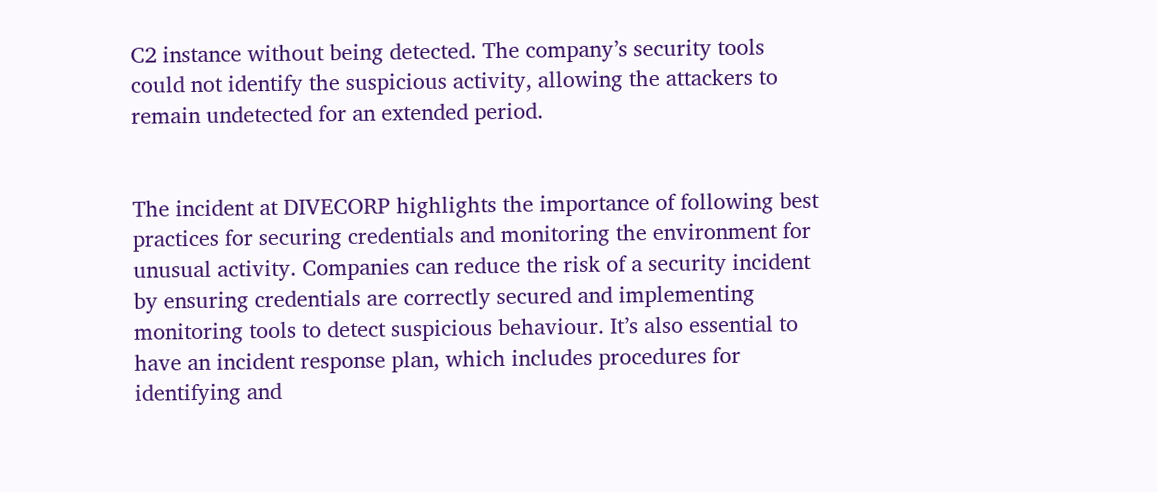C2 instance without being detected. The company’s security tools could not identify the suspicious activity, allowing the attackers to remain undetected for an extended period.


The incident at DIVECORP highlights the importance of following best practices for securing credentials and monitoring the environment for unusual activity. Companies can reduce the risk of a security incident by ensuring credentials are correctly secured and implementing monitoring tools to detect suspicious behaviour. It’s also essential to have an incident response plan, which includes procedures for identifying and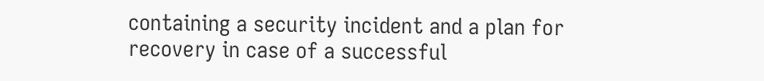containing a security incident and a plan for recovery in case of a successful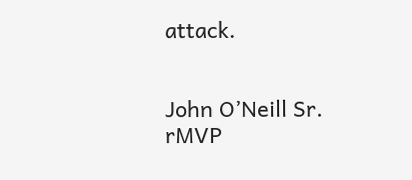attack.


John O’Neill Sr. rMVP